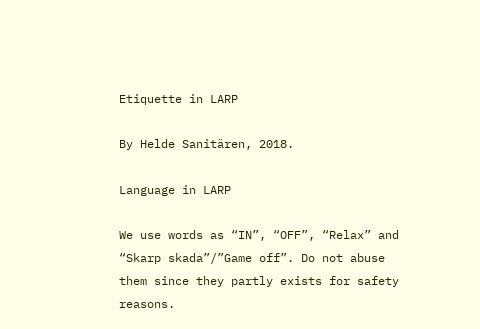Etiquette in LARP

By Helde Sanitären, 2018.

Language in LARP

We use words as “IN”, “OFF”, “Relax” and “Skarp skada”/”Game off”. Do not abuse them since they partly exists for safety reasons.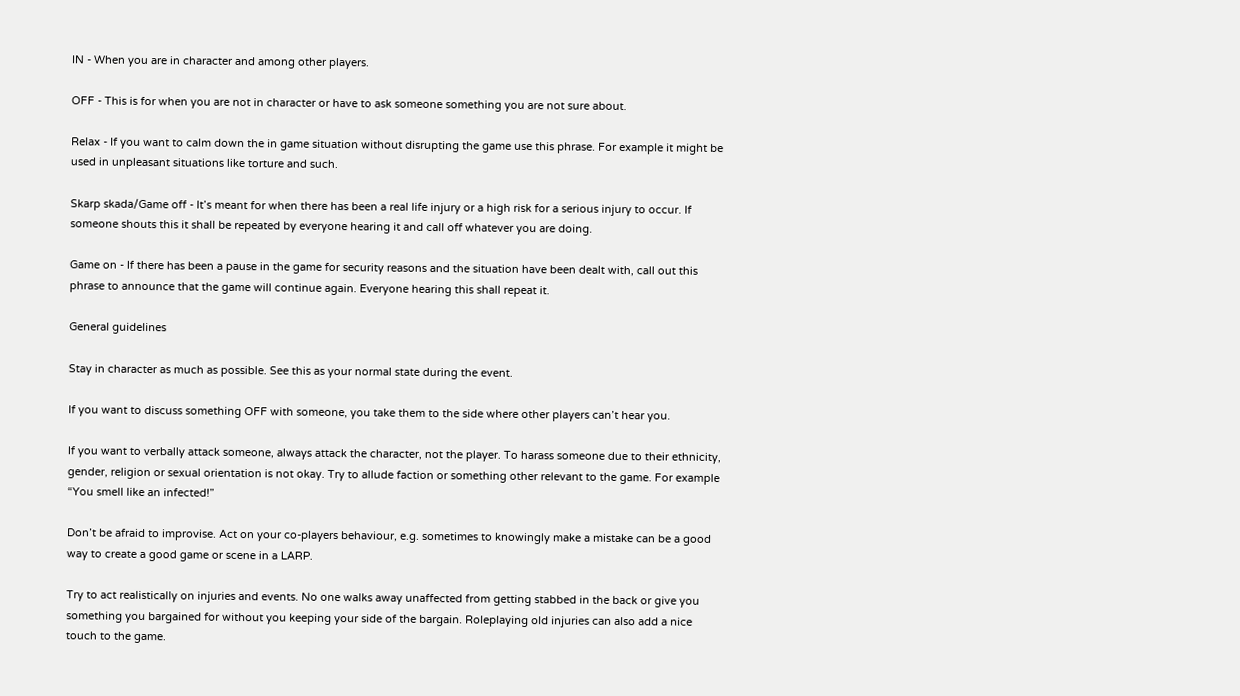IN - When you are in character and among other players.

OFF - This is for when you are not in character or have to ask someone something you are not sure about.

Relax - If you want to calm down the in game situation without disrupting the game use this phrase. For example it might be used in unpleasant situations like torture and such.

Skarp skada/Game off - It’s meant for when there has been a real life injury or a high risk for a serious injury to occur. If someone shouts this it shall be repeated by everyone hearing it and call off whatever you are doing.

Game on - If there has been a pause in the game for security reasons and the situation have been dealt with, call out this phrase to announce that the game will continue again. Everyone hearing this shall repeat it.

General guidelines

Stay in character as much as possible. See this as your normal state during the event.

If you want to discuss something OFF with someone, you take them to the side where other players can’t hear you.

If you want to verbally attack someone, always attack the character, not the player. To harass someone due to their ethnicity, gender, religion or sexual orientation is not okay. Try to allude faction or something other relevant to the game. For example “You smell like an infected!”

Don’t be afraid to improvise. Act on your co-players behaviour, e.g. sometimes to knowingly make a mistake can be a good way to create a good game or scene in a LARP.

Try to act realistically on injuries and events. No one walks away unaffected from getting stabbed in the back or give you something you bargained for without you keeping your side of the bargain. Roleplaying old injuries can also add a nice touch to the game.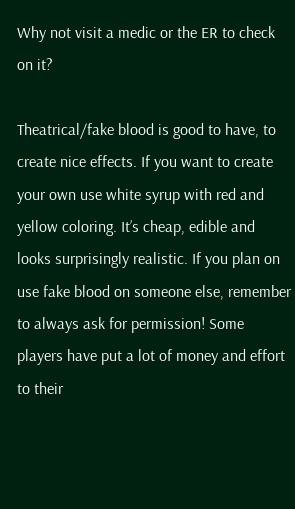Why not visit a medic or the ER to check on it?

Theatrical/fake blood is good to have, to create nice effects. If you want to create your own use white syrup with red and yellow coloring. It’s cheap, edible and looks surprisingly realistic. If you plan on use fake blood on someone else, remember to always ask for permission! Some players have put a lot of money and effort to their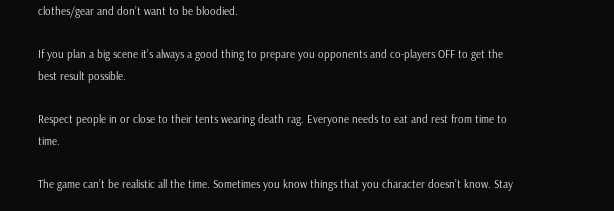clothes/gear and don’t want to be bloodied.

If you plan a big scene it’s always a good thing to prepare you opponents and co-players OFF to get the best result possible.

Respect people in or close to their tents wearing death rag. Everyone needs to eat and rest from time to time.

The game can’t be realistic all the time. Sometimes you know things that you character doesn’t know. Stay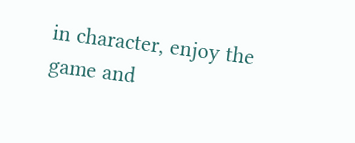in character, enjoy the game and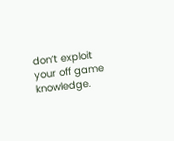don’t exploit your off game knowledge.